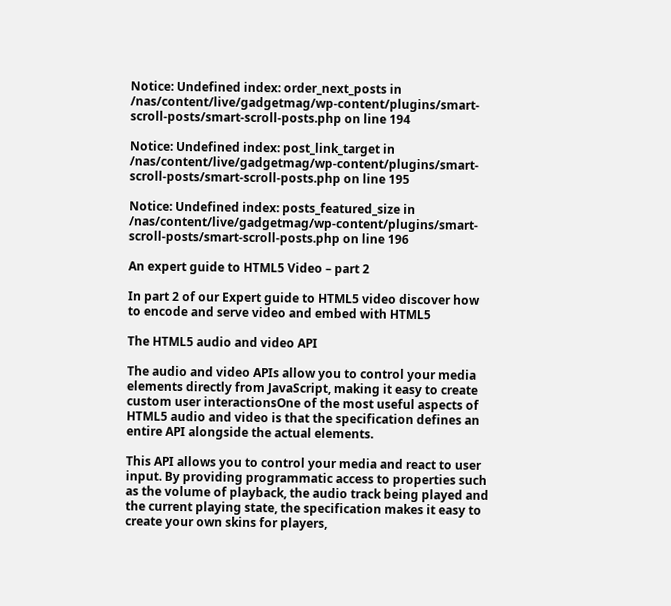Notice: Undefined index: order_next_posts in /nas/content/live/gadgetmag/wp-content/plugins/smart-scroll-posts/smart-scroll-posts.php on line 194

Notice: Undefined index: post_link_target in /nas/content/live/gadgetmag/wp-content/plugins/smart-scroll-posts/smart-scroll-posts.php on line 195

Notice: Undefined index: posts_featured_size in /nas/content/live/gadgetmag/wp-content/plugins/smart-scroll-posts/smart-scroll-posts.php on line 196

An expert guide to HTML5 Video – part 2

In part 2 of our Expert guide to HTML5 video discover how to encode and serve video and embed with HTML5

The HTML5 audio and video API

The audio and video APIs allow you to control your media elements directly from JavaScript, making it easy to create custom user interactionsOne of the most useful aspects of HTML5 audio and video is that the specification defines an entire API alongside the actual elements.

This API allows you to control your media and react to user input. By providing programmatic access to properties such as the volume of playback, the audio track being played and the current playing state, the specification makes it easy to create your own skins for players,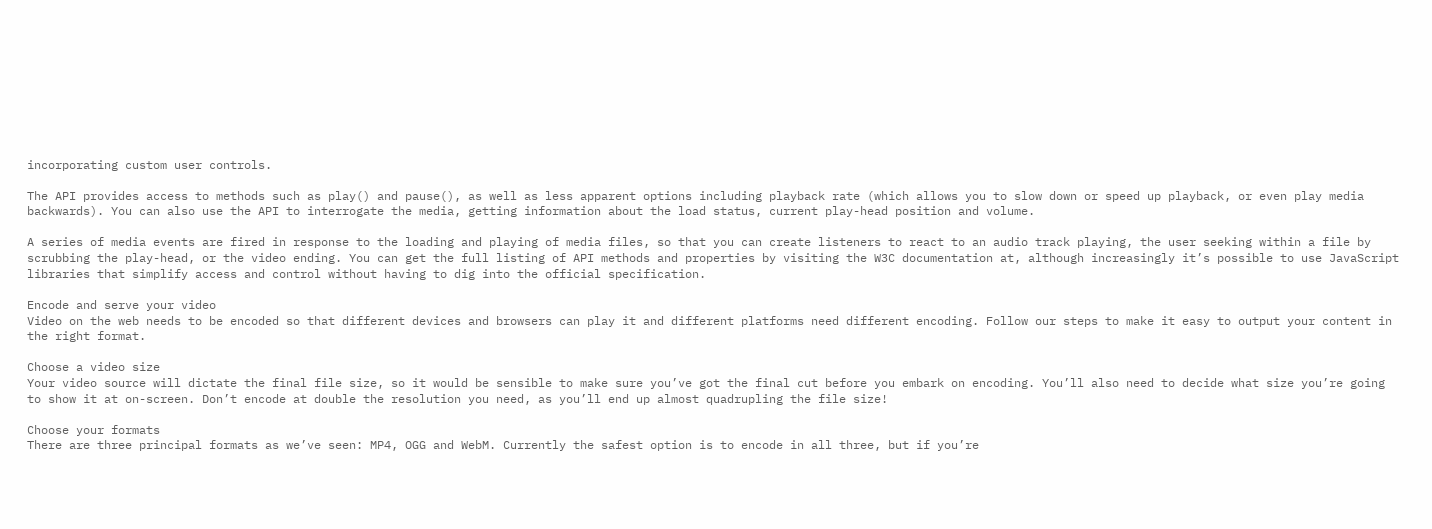incorporating custom user controls.

The API provides access to methods such as play() and pause(), as well as less apparent options including playback rate (which allows you to slow down or speed up playback, or even play media backwards). You can also use the API to interrogate the media, getting information about the load status, current play-head position and volume.

A series of media events are fired in response to the loading and playing of media files, so that you can create listeners to react to an audio track playing, the user seeking within a file by scrubbing the play-head, or the video ending. You can get the full listing of API methods and properties by visiting the W3C documentation at, although increasingly it’s possible to use JavaScript libraries that simplify access and control without having to dig into the official specification.

Encode and serve your video
Video on the web needs to be encoded so that different devices and browsers can play it and different platforms need different encoding. Follow our steps to make it easy to output your content in the right format.

Choose a video size
Your video source will dictate the final file size, so it would be sensible to make sure you’ve got the final cut before you embark on encoding. You’ll also need to decide what size you’re going to show it at on-screen. Don’t encode at double the resolution you need, as you’ll end up almost quadrupling the file size!

Choose your formats
There are three principal formats as we’ve seen: MP4, OGG and WebM. Currently the safest option is to encode in all three, but if you’re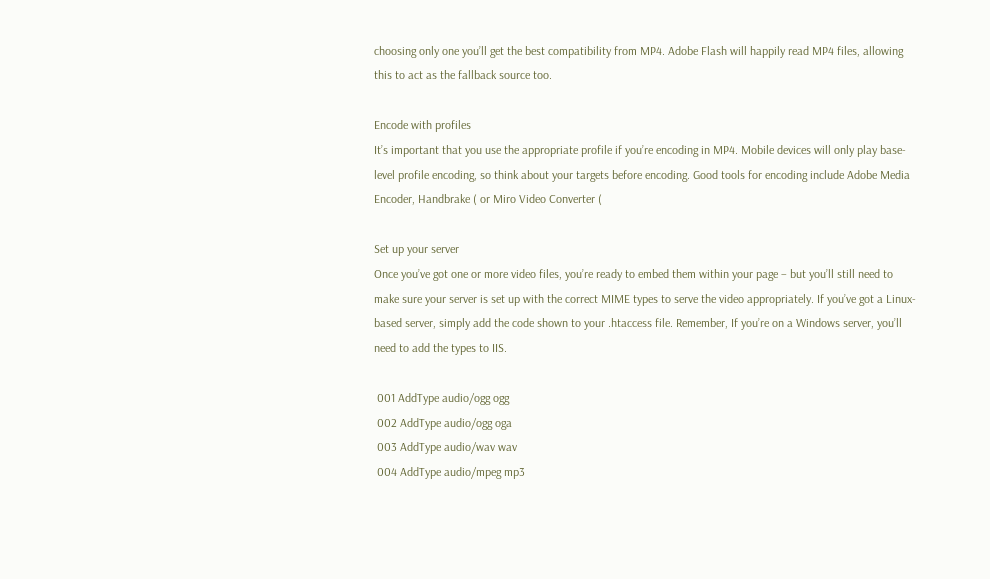choosing only one you’ll get the best compatibility from MP4. Adobe Flash will happily read MP4 files, allowing this to act as the fallback source too.

Encode with profiles
It’s important that you use the appropriate profile if you’re encoding in MP4. Mobile devices will only play base-level profile encoding, so think about your targets before encoding. Good tools for encoding include Adobe Media Encoder, Handbrake ( or Miro Video Converter (

Set up your server
Once you’ve got one or more video files, you’re ready to embed them within your page – but you’ll still need to make sure your server is set up with the correct MIME types to serve the video appropriately. If you’ve got a Linux-based server, simply add the code shown to your .htaccess file. Remember, If you’re on a Windows server, you’ll need to add the types to IIS.

 001 AddType audio/ogg ogg
 002 AddType audio/ogg oga
 003 AddType audio/wav wav
 004 AddType audio/mpeg mp3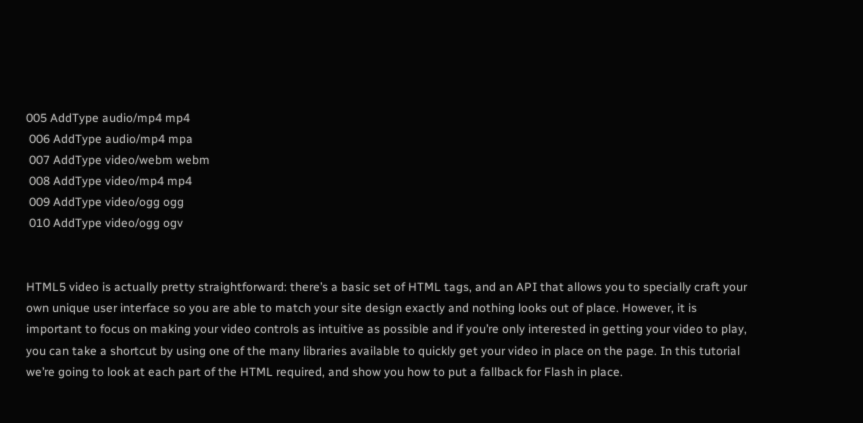005 AddType audio/mp4 mp4
 006 AddType audio/mp4 mpa
 007 AddType video/webm webm
 008 AddType video/mp4 mp4
 009 AddType video/ogg ogg
 010 AddType video/ogg ogv


HTML5 video is actually pretty straightforward: there’s a basic set of HTML tags, and an API that allows you to specially craft your own unique user interface so you are able to match your site design exactly and nothing looks out of place. However, it is important to focus on making your video controls as intuitive as possible and if you’re only interested in getting your video to play, you can take a shortcut by using one of the many libraries available to quickly get your video in place on the page. In this tutorial we’re going to look at each part of the HTML required, and show you how to put a fallback for Flash in place.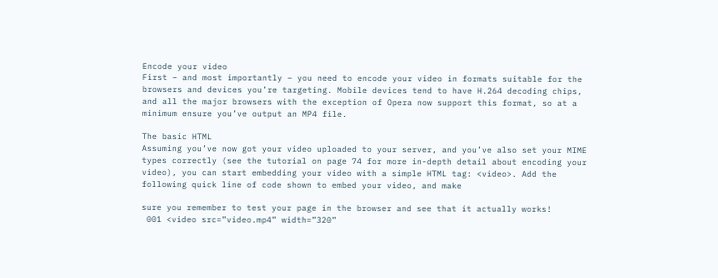Encode your video
First – and most importantly – you need to encode your video in formats suitable for the browsers and devices you’re targeting. Mobile devices tend to have H.264 decoding chips, and all the major browsers with the exception of Opera now support this format, so at a minimum ensure you’ve output an MP4 file.

The basic HTML
Assuming you’ve now got your video uploaded to your server, and you’ve also set your MIME types correctly (see the tutorial on page 74 for more in-depth detail about encoding your video), you can start embedding your video with a simple HTML tag: <video>. Add the following quick line of code shown to embed your video, and make

sure you remember to test your page in the browser and see that it actually works!
 001 <video src=”video.mp4” width=”320”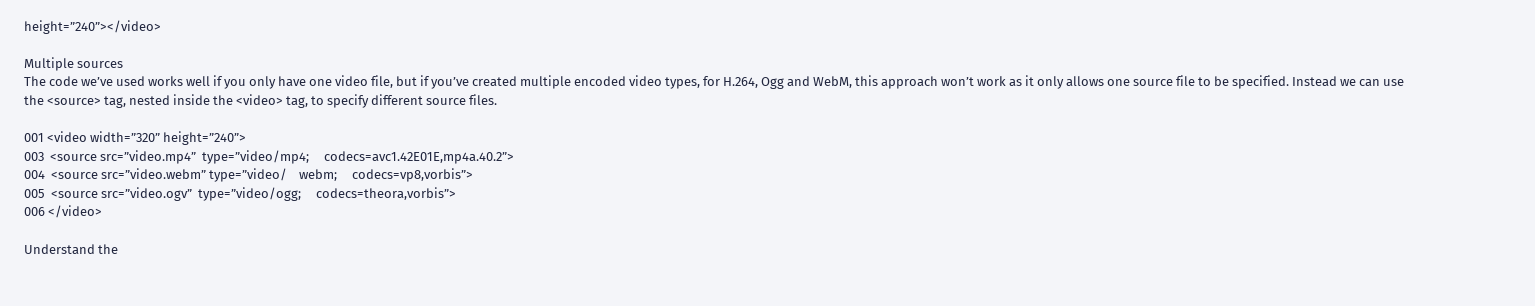height=”240”></video>

Multiple sources
The code we’ve used works well if you only have one video file, but if you’ve created multiple encoded video types, for H.264, Ogg and WebM, this approach won’t work as it only allows one source file to be specified. Instead we can use the <source> tag, nested inside the <video> tag, to specify different source files.

001 <video width=”320” height=”240”>
003  <source src=”video.mp4”  type=”video/mp4;     codecs=avc1.42E01E,mp4a.40.2”>
004  <source src=”video.webm” type=”video/    webm;     codecs=vp8,vorbis”>
005  <source src=”video.ogv”  type=”video/ogg;     codecs=theora,vorbis”>
006 </video>

Understand the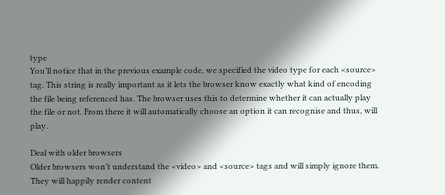type
You’ll notice that in the previous example code, we specified the video type for each <source> tag. This string is really important as it lets the browser know exactly what kind of encoding the file being referenced has. The browser uses this to determine whether it can actually play the file or not. From there it will automatically choose an option it can recognise and thus, will play.

Deal with older browsers
Older browsers won’t understand the <video> and <source> tags and will simply ignore them. They will happily render content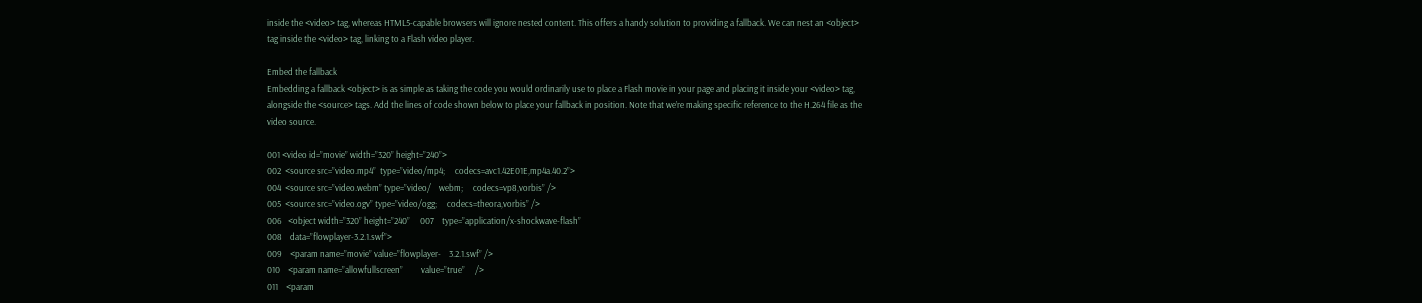inside the <video> tag, whereas HTML5-capable browsers will ignore nested content. This offers a handy solution to providing a fallback. We can nest an <object> tag inside the <video> tag, linking to a Flash video player.

Embed the fallback
Embedding a fallback <object> is as simple as taking the code you would ordinarily use to place a Flash movie in your page and placing it inside your <video> tag, alongside the <source> tags. Add the lines of code shown below to place your fallback in position. Note that we’re making specific reference to the H.264 file as the video source.

001 <video id=”movie” width=”320” height=”240”>
002  <source src=”video.mp4”  type=”video/mp4;     codecs=avc1.42E01E,mp4a.40.2”>
004  <source src=”video.webm” type=”video/    webm;     codecs=vp8,vorbis” />
005  <source src=”video.ogv” type=”video/ogg;     codecs=theora,vorbis” />
006   <object width=”320” height=”240”     007    type=”application/x-shockwave-flash”
008    data=”flowplayer-3.2.1.swf”>
009    <param name=”movie” value=”flowplayer-    3.2.1.swf” />
010    <param name=”allowfullscreen”         value=”true”     />
011    <param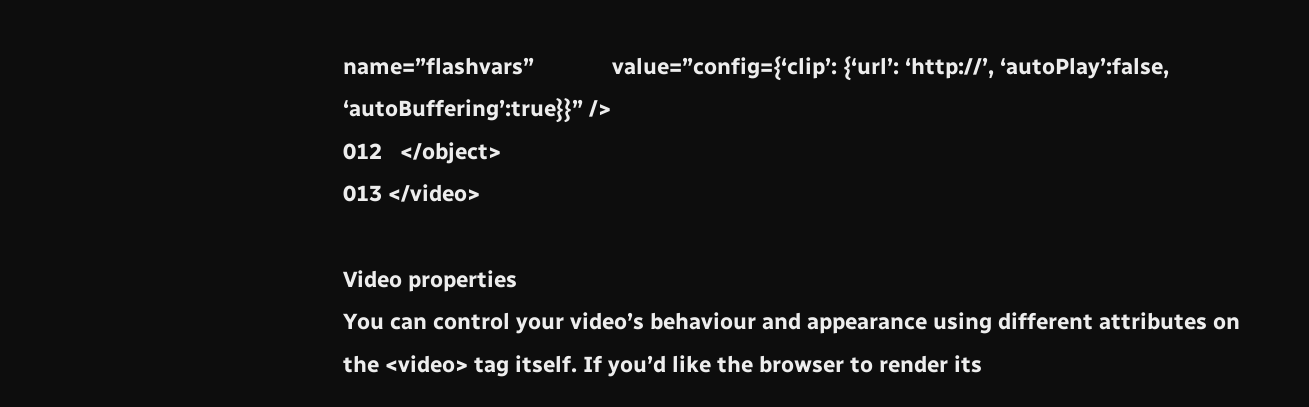name=”flashvars”             value=”config={‘clip’: {‘url’: ‘http://’, ‘autoPlay’:false,     ‘autoBuffering’:true}}” />
012   </object>
013 </video>

Video properties
You can control your video’s behaviour and appearance using different attributes on the <video> tag itself. If you’d like the browser to render its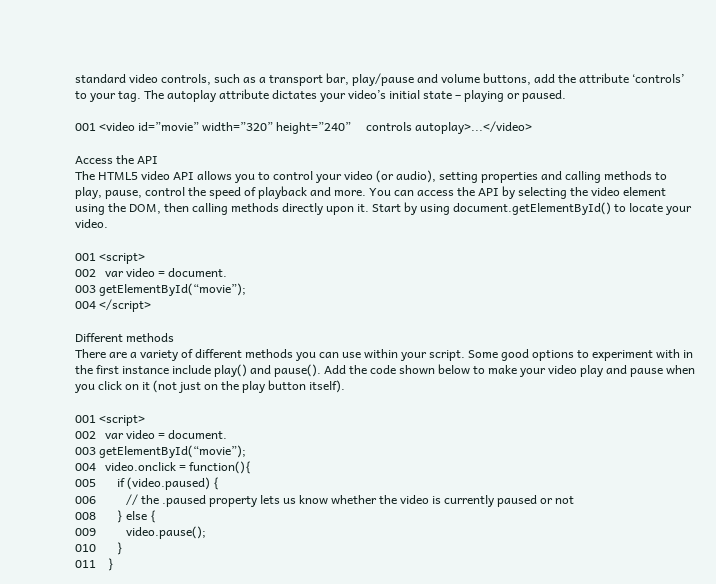standard video controls, such as a transport bar, play/pause and volume buttons, add the attribute ‘controls’ to your tag. The autoplay attribute dictates your video’s initial state – playing or paused.

001 <video id=”movie” width=”320” height=”240”     controls autoplay>...</video>

Access the API
The HTML5 video API allows you to control your video (or audio), setting properties and calling methods to play, pause, control the speed of playback and more. You can access the API by selecting the video element using the DOM, then calling methods directly upon it. Start by using document.getElementById() to locate your video.

001 <script>
002   var video = document.
003 getElementById(“movie”);
004 </script>

Different methods
There are a variety of different methods you can use within your script. Some good options to experiment with in the first instance include play() and pause(). Add the code shown below to make your video play and pause when you click on it (not just on the play button itself).

001 <script>
002   var video = document.
003 getElementById(“movie”);
004   video.onclick = function(){
005       if (video.paused) {
006          // the .paused property lets us know whether the video is currently paused or not
008       } else {
009          video.pause();
010       }
011    }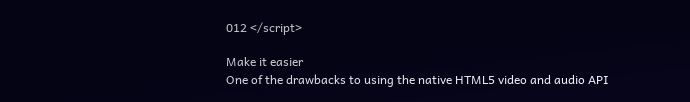012 </script>

Make it easier
One of the drawbacks to using the native HTML5 video and audio API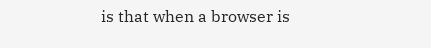is that when a browser is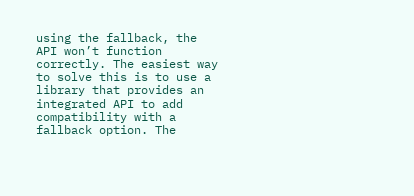using the fallback, the API won’t function correctly. The easiest way to solve this is to use a library that provides an integrated API to add compatibility with a fallback option. The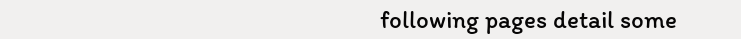following pages detail some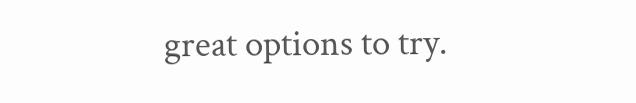great options to try.